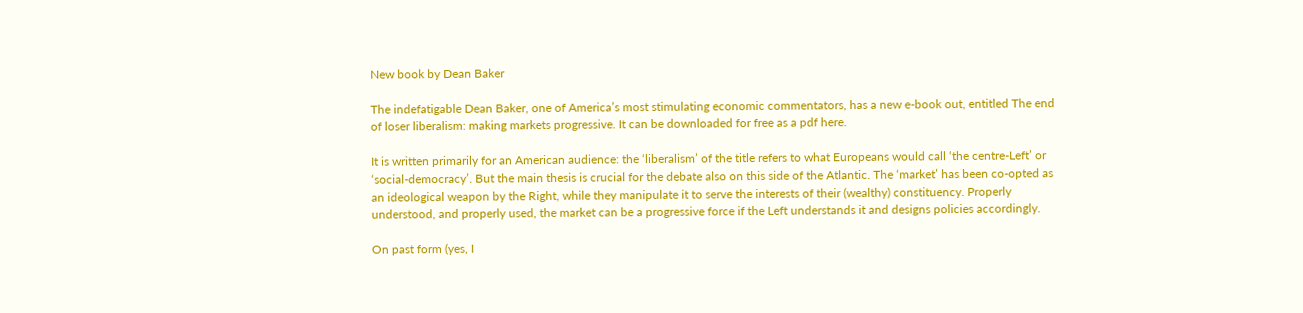New book by Dean Baker

The indefatigable Dean Baker, one of America’s most stimulating economic commentators, has a new e-book out, entitled The end of loser liberalism: making markets progressive. It can be downloaded for free as a pdf here.

It is written primarily for an American audience: the ‘liberalism’ of the title refers to what Europeans would call ‘the centre-Left’ or ‘social-democracy’. But the main thesis is crucial for the debate also on this side of the Atlantic. The ‘market’ has been co-opted as an ideological weapon by the Right, while they manipulate it to serve the interests of their (wealthy) constituency. Properly understood, and properly used, the market can be a progressive force if the Left understands it and designs policies accordingly.

On past form (yes, I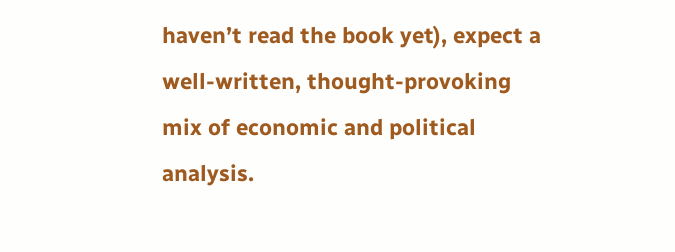haven’t read the book yet), expect a well-written, thought-provoking mix of economic and political analysis.